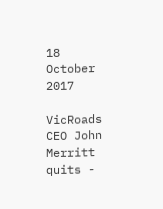18 October 2017

VicRoads CEO John Merritt quits -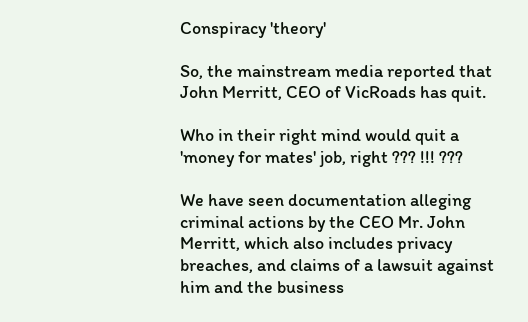Conspiracy 'theory'

So, the mainstream media reported that John Merritt, CEO of VicRoads has quit.

Who in their right mind would quit a 'money for mates' job, right ??? !!! ???

We have seen documentation alleging criminal actions by the CEO Mr. John Merritt, which also includes privacy breaches, and claims of a lawsuit against him and the business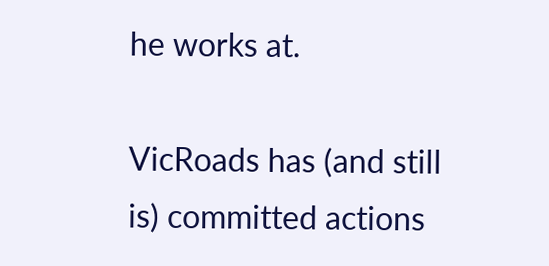he works at.

VicRoads has (and still is) committed actions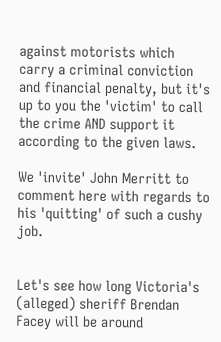against motorists which carry a criminal conviction and financial penalty, but it's up to you the 'victim' to call the crime AND support it according to the given laws.

We 'invite' John Merritt to comment here with regards to his 'quitting' of such a cushy job.


Let's see how long Victoria's (alleged) sheriff Brendan Facey will be around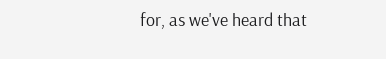for, as we've heard that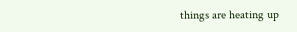things are heating up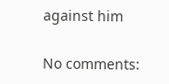against him

No comments: